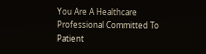You Are A Healthcare Professional Committed To Patient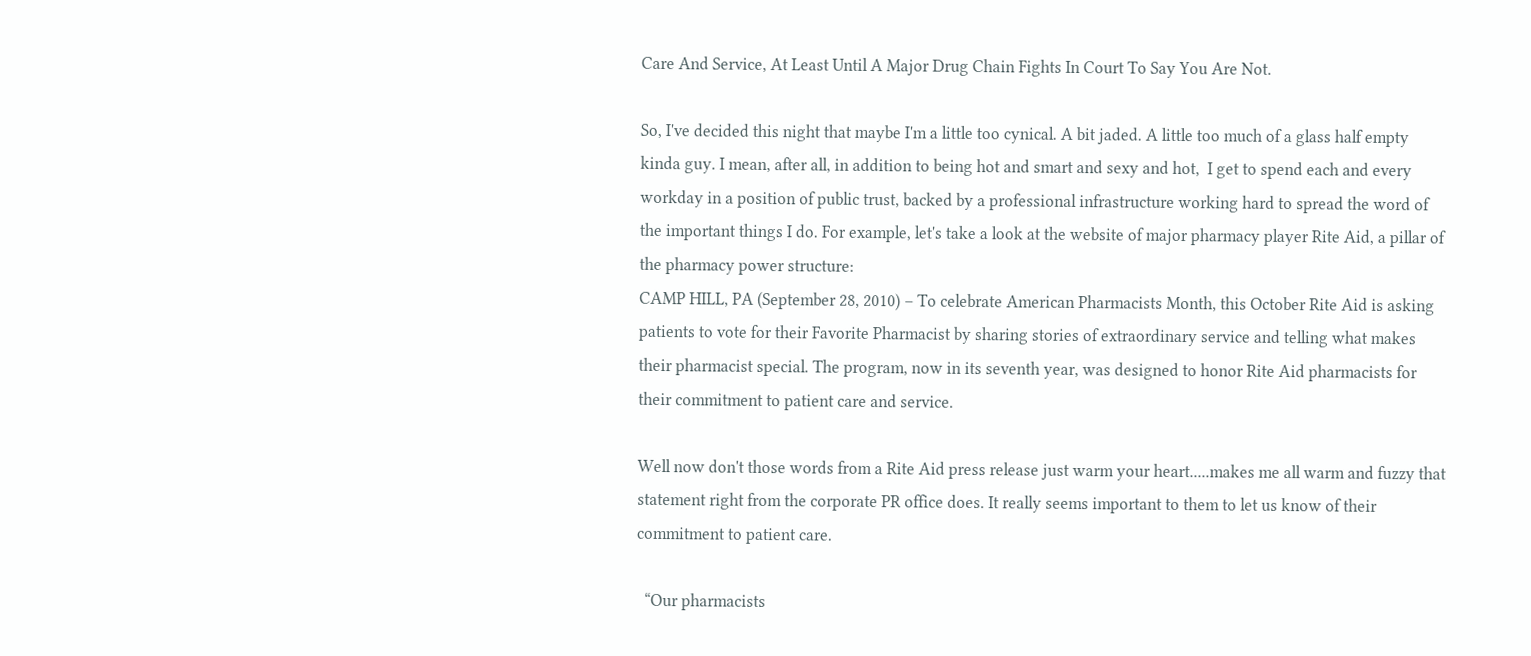Care And Service, At Least Until A Major Drug Chain Fights In Court To Say You Are Not.

So, I've decided this night that maybe I'm a little too cynical. A bit jaded. A little too much of a glass half empty kinda guy. I mean, after all, in addition to being hot and smart and sexy and hot,  I get to spend each and every workday in a position of public trust, backed by a professional infrastructure working hard to spread the word of the important things I do. For example, let's take a look at the website of major pharmacy player Rite Aid, a pillar of the pharmacy power structure:
CAMP HILL, PA (September 28, 2010) – To celebrate American Pharmacists Month, this October Rite Aid is asking patients to vote for their Favorite Pharmacist by sharing stories of extraordinary service and telling what makes their pharmacist special. The program, now in its seventh year, was designed to honor Rite Aid pharmacists for their commitment to patient care and service.

Well now don't those words from a Rite Aid press release just warm your heart.....makes me all warm and fuzzy that statement right from the corporate PR office does. It really seems important to them to let us know of their commitment to patient care.

  “Our pharmacists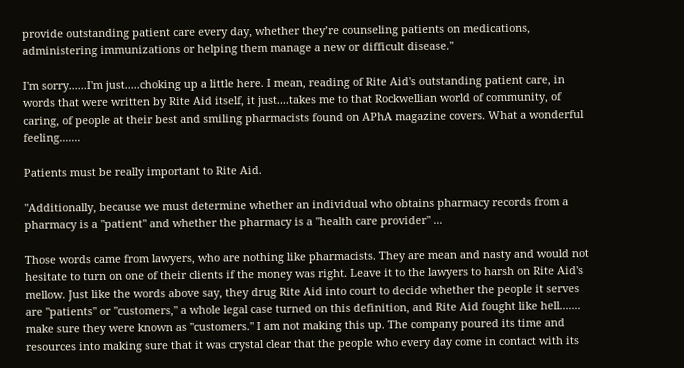provide outstanding patient care every day, whether they’re counseling patients on medications, administering immunizations or helping them manage a new or difficult disease."

I'm sorry......I'm just.....choking up a little here. I mean, reading of Rite Aid's outstanding patient care, in words that were written by Rite Aid itself, it just....takes me to that Rockwellian world of community, of caring, of people at their best and smiling pharmacists found on APhA magazine covers. What a wonderful feeling.......

Patients must be really important to Rite Aid.

"Additionally, because we must determine whether an individual who obtains pharmacy records from a pharmacy is a "patient" and whether the pharmacy is a "health care provider" ...

Those words came from lawyers, who are nothing like pharmacists. They are mean and nasty and would not hesitate to turn on one of their clients if the money was right. Leave it to the lawyers to harsh on Rite Aid's mellow. Just like the words above say, they drug Rite Aid into court to decide whether the people it serves are "patients" or "customers," a whole legal case turned on this definition, and Rite Aid fought like hell....... make sure they were known as "customers." I am not making this up. The company poured its time and resources into making sure that it was crystal clear that the people who every day come in contact with its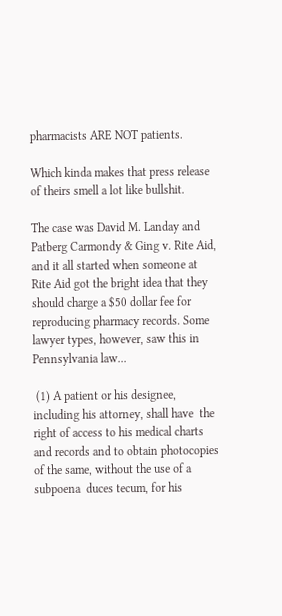pharmacists ARE NOT patients.

Which kinda makes that press release of theirs smell a lot like bullshit.

The case was David M. Landay and Patberg Carmondy & Ging v. Rite Aid, and it all started when someone at Rite Aid got the bright idea that they should charge a $50 dollar fee for reproducing pharmacy records. Some lawyer types, however, saw this in Pennsylvania law...

 (1) A patient or his designee, including his attorney, shall have  the right of access to his medical charts and records and to obtain photocopies of the same, without the use of a subpoena  duces tecum, for his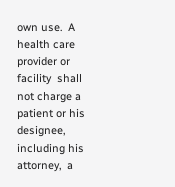own use.  A health care provider or facility  shall not charge a patient or his designee, including his attorney,  a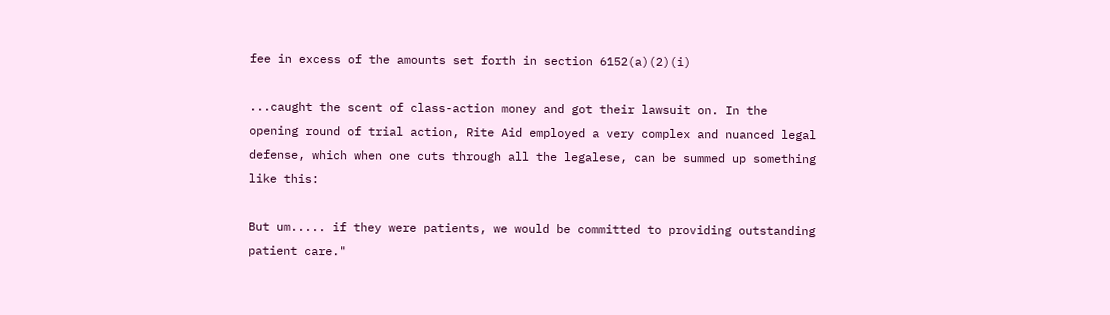fee in excess of the amounts set forth in section 6152(a)(2)(i)

...caught the scent of class-action money and got their lawsuit on. In the opening round of trial action, Rite Aid employed a very complex and nuanced legal defense, which when one cuts through all the legalese, can be summed up something like this:

But um..... if they were patients, we would be committed to providing outstanding patient care."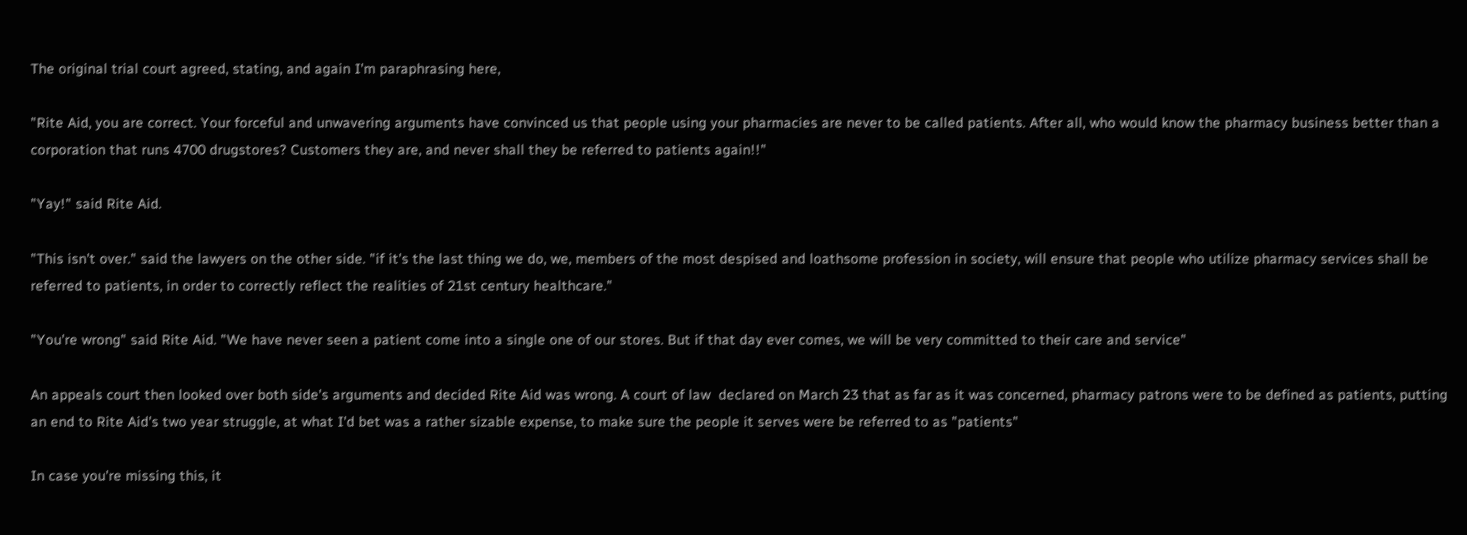The original trial court agreed, stating, and again I'm paraphrasing here,

"Rite Aid, you are correct. Your forceful and unwavering arguments have convinced us that people using your pharmacies are never to be called patients. After all, who would know the pharmacy business better than a corporation that runs 4700 drugstores? Customers they are, and never shall they be referred to patients again!!"

"Yay!" said Rite Aid.

"This isn't over." said the lawyers on the other side. "if it's the last thing we do, we, members of the most despised and loathsome profession in society, will ensure that people who utilize pharmacy services shall be referred to patients, in order to correctly reflect the realities of 21st century healthcare."

"You're wrong" said Rite Aid. "We have never seen a patient come into a single one of our stores. But if that day ever comes, we will be very committed to their care and service"

An appeals court then looked over both side's arguments and decided Rite Aid was wrong. A court of law  declared on March 23 that as far as it was concerned, pharmacy patrons were to be defined as patients, putting an end to Rite Aid's two year struggle, at what I'd bet was a rather sizable expense, to make sure the people it serves were be referred to as "patients"

In case you're missing this, it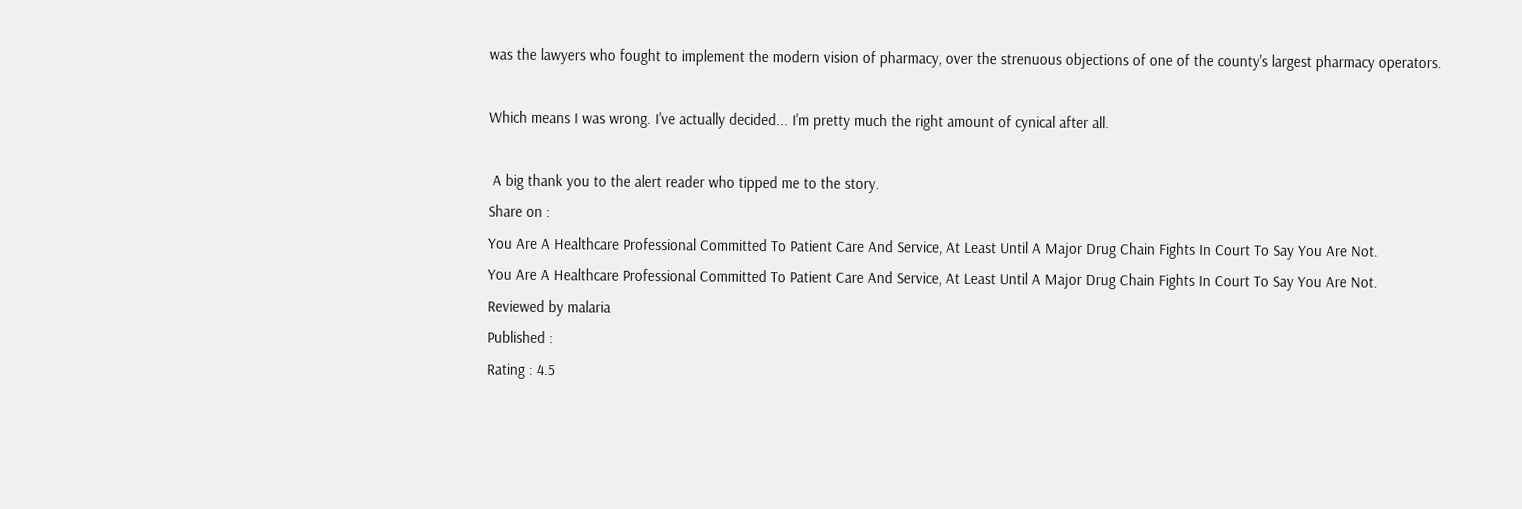was the lawyers who fought to implement the modern vision of pharmacy, over the strenuous objections of one of the county's largest pharmacy operators.

Which means I was wrong. I've actually decided... I'm pretty much the right amount of cynical after all.

 A big thank you to the alert reader who tipped me to the story.
Share on :
You Are A Healthcare Professional Committed To Patient Care And Service, At Least Until A Major Drug Chain Fights In Court To Say You Are Not.
You Are A Healthcare Professional Committed To Patient Care And Service, At Least Until A Major Drug Chain Fights In Court To Say You Are Not.
Reviewed by malaria
Published :
Rating : 4.5